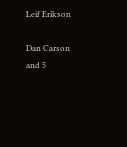Leif Erikson

Dan Carson and 5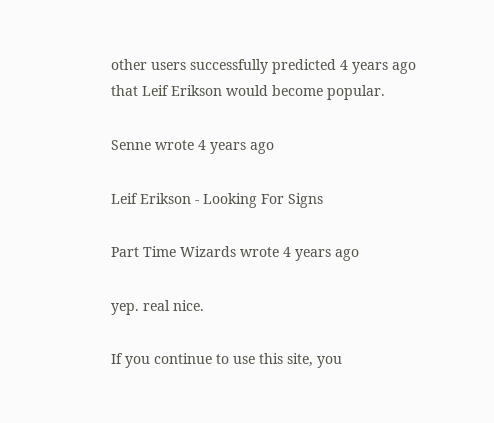other users successfully predicted 4 years ago that Leif Erikson would become popular.

Senne wrote 4 years ago

Leif Erikson - Looking For Signs

Part Time Wizards wrote 4 years ago

yep. real nice.

If you continue to use this site, you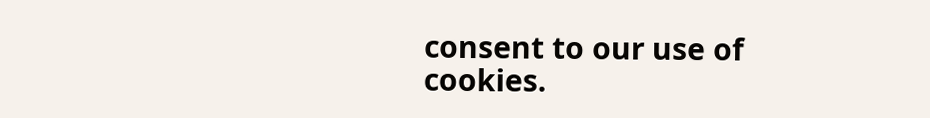consent to our use of cookies.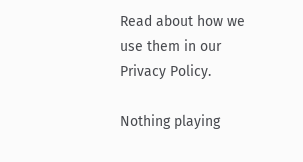Read about how we use them in our Privacy Policy.

Nothing playing